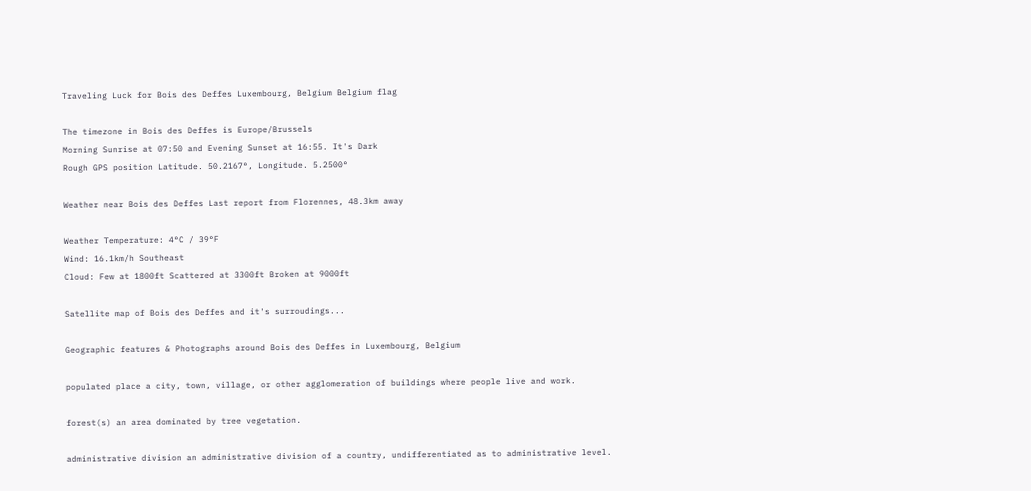Traveling Luck for Bois des Deffes Luxembourg, Belgium Belgium flag

The timezone in Bois des Deffes is Europe/Brussels
Morning Sunrise at 07:50 and Evening Sunset at 16:55. It's Dark
Rough GPS position Latitude. 50.2167°, Longitude. 5.2500°

Weather near Bois des Deffes Last report from Florennes, 48.3km away

Weather Temperature: 4°C / 39°F
Wind: 16.1km/h Southeast
Cloud: Few at 1800ft Scattered at 3300ft Broken at 9000ft

Satellite map of Bois des Deffes and it's surroudings...

Geographic features & Photographs around Bois des Deffes in Luxembourg, Belgium

populated place a city, town, village, or other agglomeration of buildings where people live and work.

forest(s) an area dominated by tree vegetation.

administrative division an administrative division of a country, undifferentiated as to administrative level.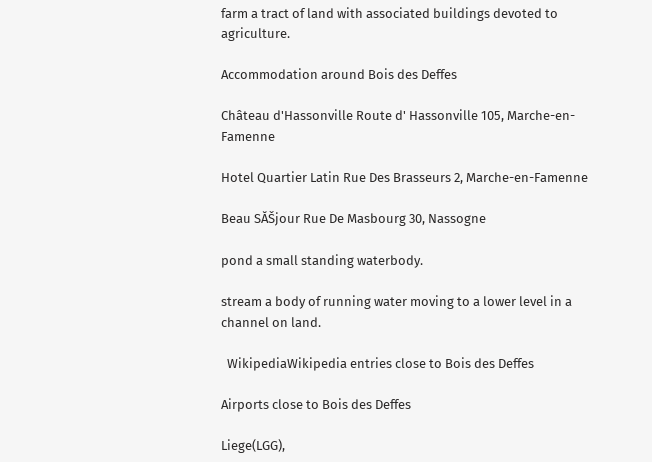farm a tract of land with associated buildings devoted to agriculture.

Accommodation around Bois des Deffes

Château d'Hassonville Route d' Hassonville 105, Marche-en-Famenne

Hotel Quartier Latin Rue Des Brasseurs 2, Marche-en-Famenne

Beau SĂŠjour Rue De Masbourg 30, Nassogne

pond a small standing waterbody.

stream a body of running water moving to a lower level in a channel on land.

  WikipediaWikipedia entries close to Bois des Deffes

Airports close to Bois des Deffes

Liege(LGG),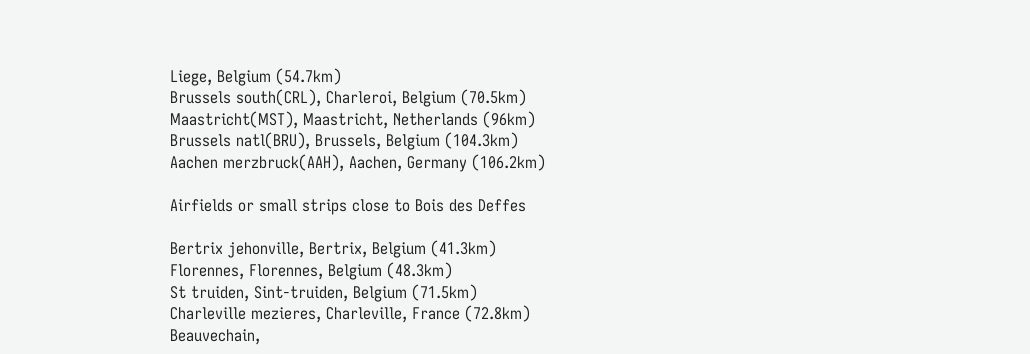Liege, Belgium (54.7km)
Brussels south(CRL), Charleroi, Belgium (70.5km)
Maastricht(MST), Maastricht, Netherlands (96km)
Brussels natl(BRU), Brussels, Belgium (104.3km)
Aachen merzbruck(AAH), Aachen, Germany (106.2km)

Airfields or small strips close to Bois des Deffes

Bertrix jehonville, Bertrix, Belgium (41.3km)
Florennes, Florennes, Belgium (48.3km)
St truiden, Sint-truiden, Belgium (71.5km)
Charleville mezieres, Charleville, France (72.8km)
Beauvechain,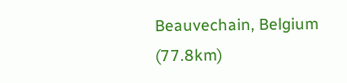Beauvechain, Belgium (77.8km)